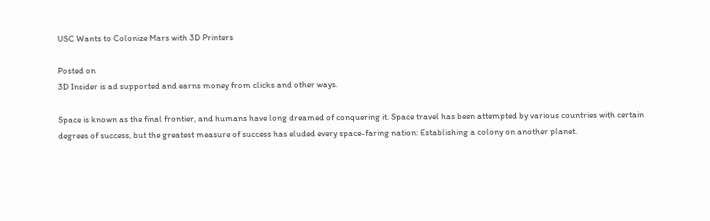USC Wants to Colonize Mars with 3D Printers

Posted on
3D Insider is ad supported and earns money from clicks and other ways.

Space is known as the final frontier, and humans have long dreamed of conquering it. Space travel has been attempted by various countries with certain degrees of success, but the greatest measure of success has eluded every space-faring nation: Establishing a colony on another planet.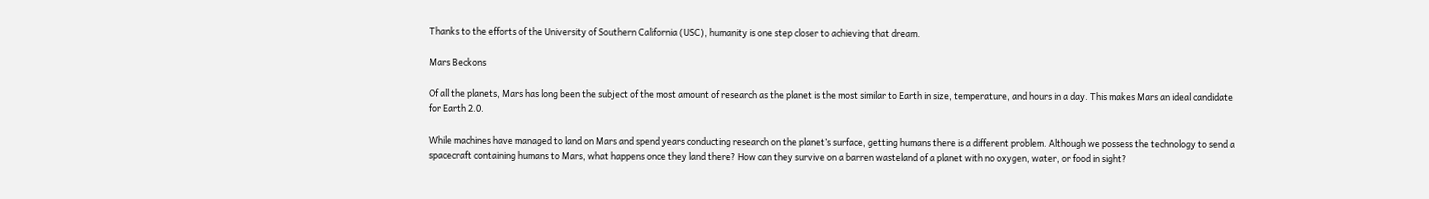Thanks to the efforts of the University of Southern California (USC), humanity is one step closer to achieving that dream.

Mars Beckons

Of all the planets, Mars has long been the subject of the most amount of research as the planet is the most similar to Earth in size, temperature, and hours in a day. This makes Mars an ideal candidate for Earth 2.0.

While machines have managed to land on Mars and spend years conducting research on the planet’s surface, getting humans there is a different problem. Although we possess the technology to send a spacecraft containing humans to Mars, what happens once they land there? How can they survive on a barren wasteland of a planet with no oxygen, water, or food in sight?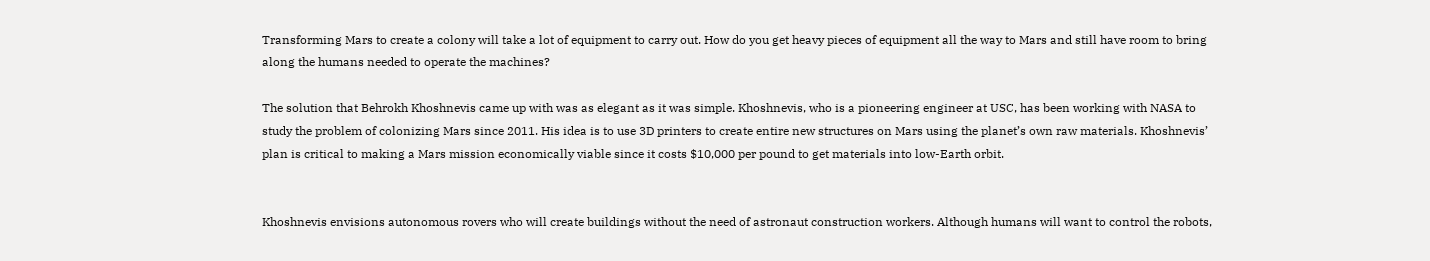Transforming Mars to create a colony will take a lot of equipment to carry out. How do you get heavy pieces of equipment all the way to Mars and still have room to bring along the humans needed to operate the machines?

The solution that Behrokh Khoshnevis came up with was as elegant as it was simple. Khoshnevis, who is a pioneering engineer at USC, has been working with NASA to study the problem of colonizing Mars since 2011. His idea is to use 3D printers to create entire new structures on Mars using the planet’s own raw materials. Khoshnevis’ plan is critical to making a Mars mission economically viable since it costs $10,000 per pound to get materials into low-Earth orbit.


Khoshnevis envisions autonomous rovers who will create buildings without the need of astronaut construction workers. Although humans will want to control the robots,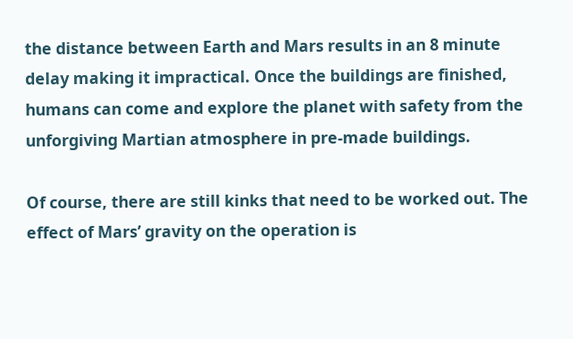the distance between Earth and Mars results in an 8 minute delay making it impractical. Once the buildings are finished, humans can come and explore the planet with safety from the unforgiving Martian atmosphere in pre-made buildings.

Of course, there are still kinks that need to be worked out. The effect of Mars’ gravity on the operation is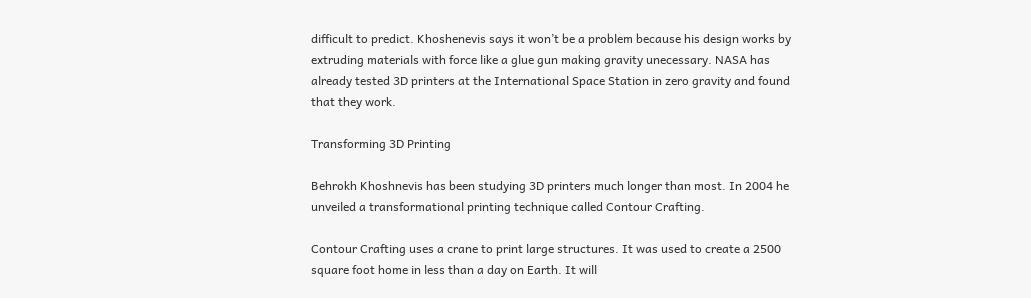difficult to predict. Khoshenevis says it won’t be a problem because his design works by extruding materials with force like a glue gun making gravity unecessary. NASA has already tested 3D printers at the International Space Station in zero gravity and found that they work.

Transforming 3D Printing

Behrokh Khoshnevis has been studying 3D printers much longer than most. In 2004 he unveiled a transformational printing technique called Contour Crafting.

Contour Crafting uses a crane to print large structures. It was used to create a 2500 square foot home in less than a day on Earth. It will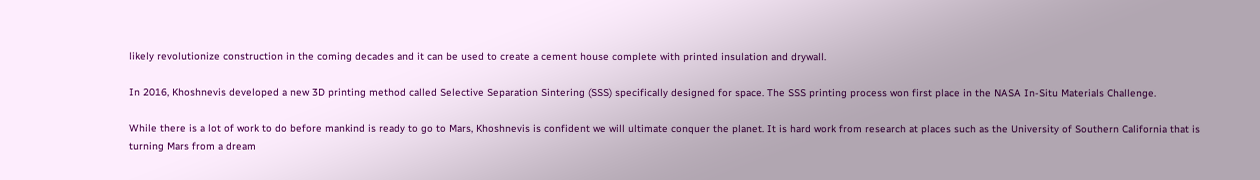likely revolutionize construction in the coming decades and it can be used to create a cement house complete with printed insulation and drywall.

In 2016, Khoshnevis developed a new 3D printing method called Selective Separation Sintering (SSS) specifically designed for space. The SSS printing process won first place in the NASA In-Situ Materials Challenge.

While there is a lot of work to do before mankind is ready to go to Mars, Khoshnevis is confident we will ultimate conquer the planet. It is hard work from research at places such as the University of Southern California that is turning Mars from a dream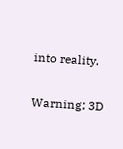into reality.

Warning; 3D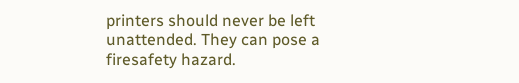printers should never be left unattended. They can pose a firesafety hazard.